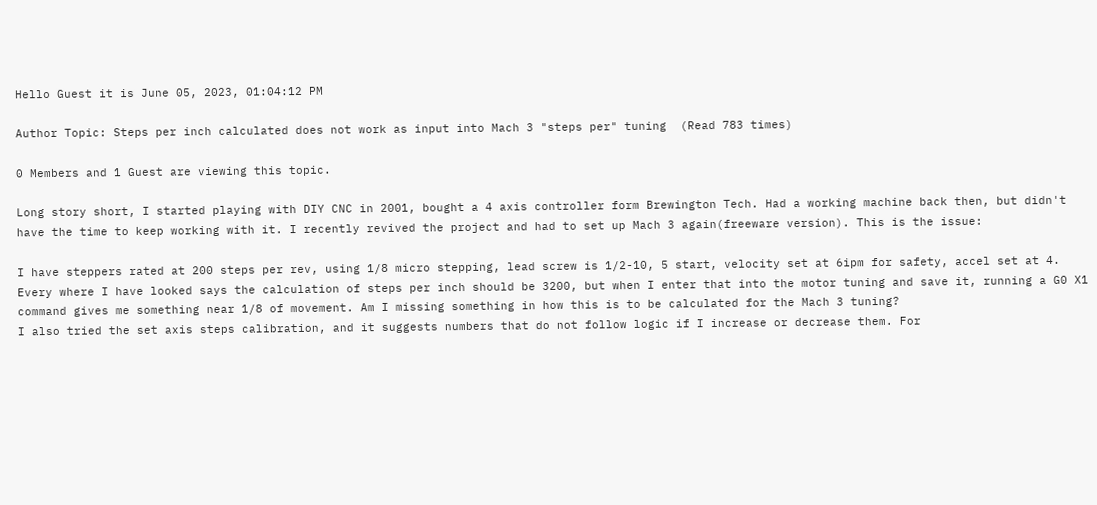Hello Guest it is June 05, 2023, 01:04:12 PM

Author Topic: Steps per inch calculated does not work as input into Mach 3 "steps per" tuning  (Read 783 times)

0 Members and 1 Guest are viewing this topic.

Long story short, I started playing with DIY CNC in 2001, bought a 4 axis controller form Brewington Tech. Had a working machine back then, but didn't have the time to keep working with it. I recently revived the project and had to set up Mach 3 again(freeware version). This is the issue:

I have steppers rated at 200 steps per rev, using 1/8 micro stepping, lead screw is 1/2-10, 5 start, velocity set at 6ipm for safety, accel set at 4. Every where I have looked says the calculation of steps per inch should be 3200, but when I enter that into the motor tuning and save it, running a G0 X1 command gives me something near 1/8 of movement. Am I missing something in how this is to be calculated for the Mach 3 tuning?
I also tried the set axis steps calibration, and it suggests numbers that do not follow logic if I increase or decrease them. For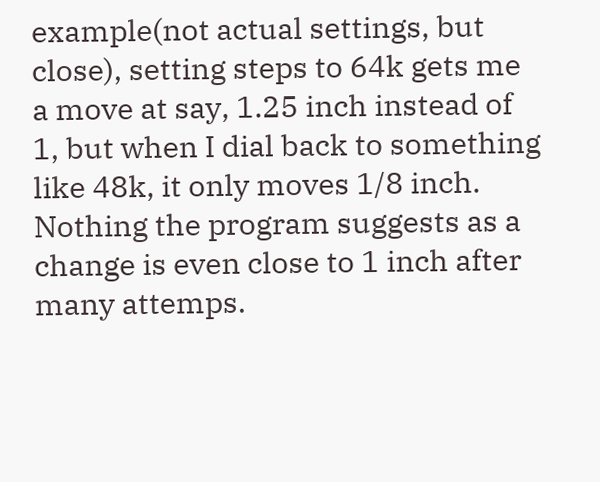example(not actual settings, but close), setting steps to 64k gets me a move at say, 1.25 inch instead of 1, but when I dial back to something like 48k, it only moves 1/8 inch. Nothing the program suggests as a change is even close to 1 inch after many attemps.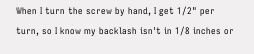When I turn the screw by hand, I get 1/2" per turn, so I know my backlash isn't in 1/8 inches or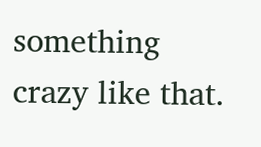something crazy like that.